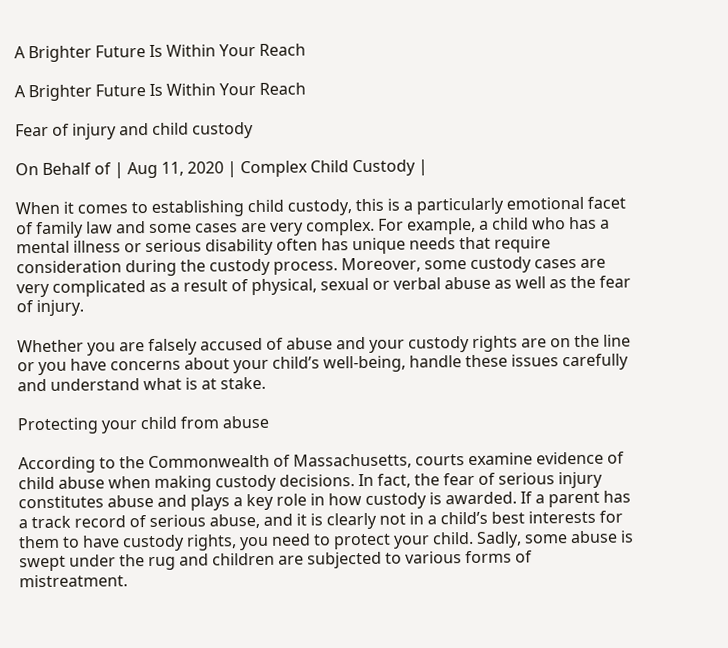A Brighter Future Is Within Your Reach

A Brighter Future Is Within Your Reach

Fear of injury and child custody

On Behalf of | Aug 11, 2020 | Complex Child Custody |

When it comes to establishing child custody, this is a particularly emotional facet of family law and some cases are very complex. For example, a child who has a mental illness or serious disability often has unique needs that require consideration during the custody process. Moreover, some custody cases are very complicated as a result of physical, sexual or verbal abuse as well as the fear of injury.

Whether you are falsely accused of abuse and your custody rights are on the line or you have concerns about your child’s well-being, handle these issues carefully and understand what is at stake.

Protecting your child from abuse

According to the Commonwealth of Massachusetts, courts examine evidence of child abuse when making custody decisions. In fact, the fear of serious injury constitutes abuse and plays a key role in how custody is awarded. If a parent has a track record of serious abuse, and it is clearly not in a child’s best interests for them to have custody rights, you need to protect your child. Sadly, some abuse is swept under the rug and children are subjected to various forms of mistreatment.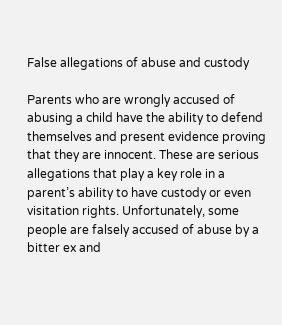False allegations of abuse and custody

Parents who are wrongly accused of abusing a child have the ability to defend themselves and present evidence proving that they are innocent. These are serious allegations that play a key role in a parent’s ability to have custody or even visitation rights. Unfortunately, some people are falsely accused of abuse by a bitter ex and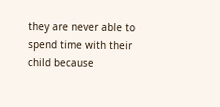they are never able to spend time with their child because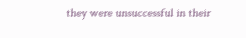they were unsuccessful in their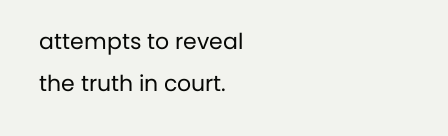attempts to reveal the truth in court.